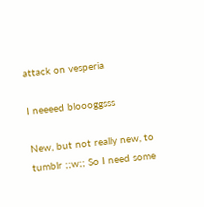attack on vesperia

I neeeed bloooggsss

New, but not really new, to tumblr ;;w;; So I need some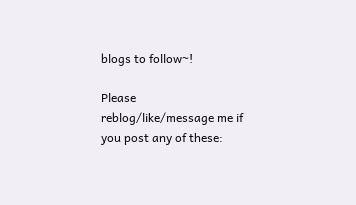blogs to follow~!

Please reblog/like/message me if you post any of these: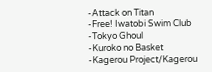-Attack on Titan
-Free! Iwatobi Swim Club
-Tokyo Ghoul
-Kuroko no Basket
-Kagerou Project/Kagerou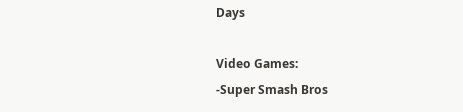Days

Video Games:
-Super Smash Bros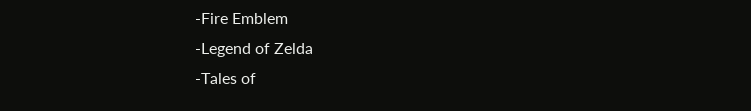-Fire Emblem
-Legend of Zelda
-Tales of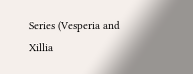Series (Vesperia and Xillia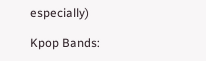especially)

Kpop Bands: